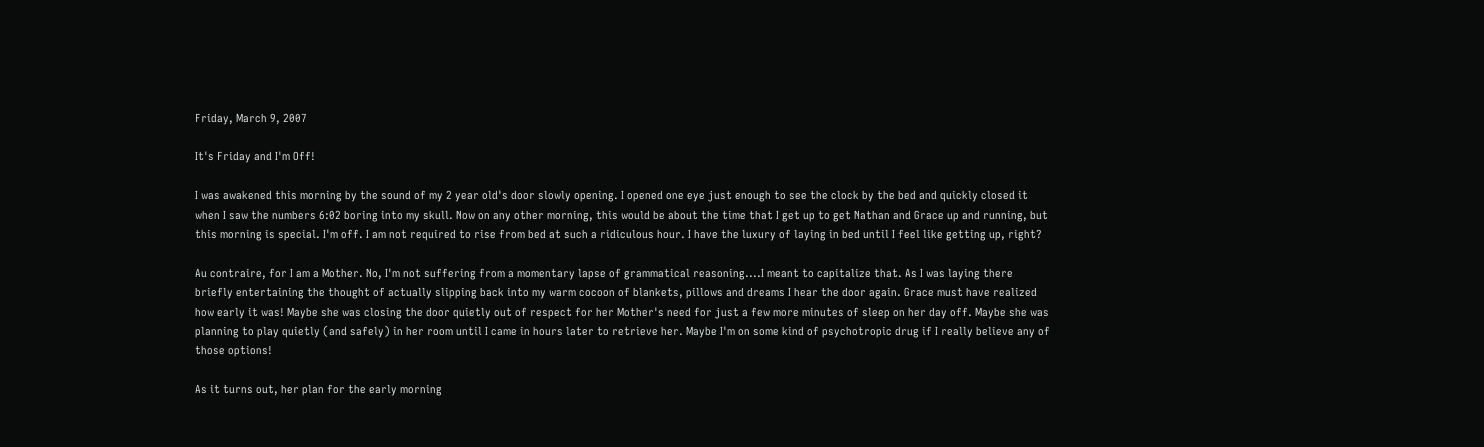Friday, March 9, 2007

It's Friday and I'm Off!

I was awakened this morning by the sound of my 2 year old's door slowly opening. I opened one eye just enough to see the clock by the bed and quickly closed it when I saw the numbers 6:02 boring into my skull. Now on any other morning, this would be about the time that I get up to get Nathan and Grace up and running, but this morning is special. I'm off. I am not required to rise from bed at such a ridiculous hour. I have the luxury of laying in bed until I feel like getting up, right?

Au contraire, for I am a Mother. No, I'm not suffering from a momentary lapse of grammatical reasoning....I meant to capitalize that. As I was laying there briefly entertaining the thought of actually slipping back into my warm cocoon of blankets, pillows and dreams I hear the door again. Grace must have realized how early it was! Maybe she was closing the door quietly out of respect for her Mother's need for just a few more minutes of sleep on her day off. Maybe she was planning to play quietly (and safely) in her room until I came in hours later to retrieve her. Maybe I'm on some kind of psychotropic drug if I really believe any of those options!

As it turns out, her plan for the early morning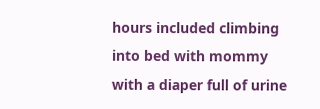hours included climbing into bed with mommy with a diaper full of urine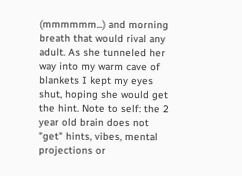(mmmmmm...) and morning breath that would rival any adult. As she tunneled her way into my warm cave of blankets I kept my eyes shut, hoping she would get the hint. Note to self: the 2 year old brain does not "get" hints, vibes, mental projections or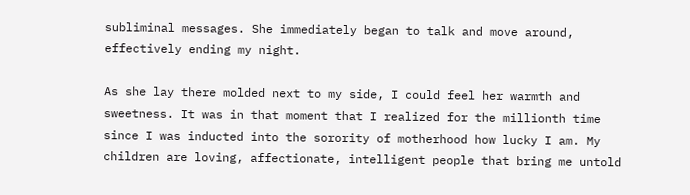subliminal messages. She immediately began to talk and move around, effectively ending my night.

As she lay there molded next to my side, I could feel her warmth and sweetness. It was in that moment that I realized for the millionth time since I was inducted into the sorority of motherhood how lucky I am. My children are loving, affectionate, intelligent people that bring me untold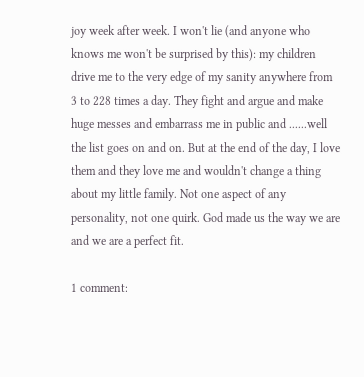joy week after week. I won't lie (and anyone who knows me won't be surprised by this): my children drive me to the very edge of my sanity anywhere from 3 to 228 times a day. They fight and argue and make huge messes and embarrass me in public and ......well the list goes on and on. But at the end of the day, I love them and they love me and wouldn't change a thing about my little family. Not one aspect of any personality, not one quirk. God made us the way we are and we are a perfect fit.

1 comment: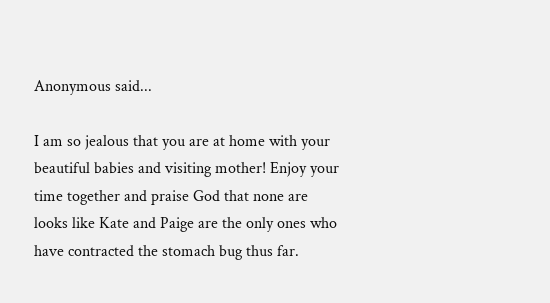Anonymous said...

I am so jealous that you are at home with your beautiful babies and visiting mother! Enjoy your time together and praise God that none are looks like Kate and Paige are the only ones who have contracted the stomach bug thus far.